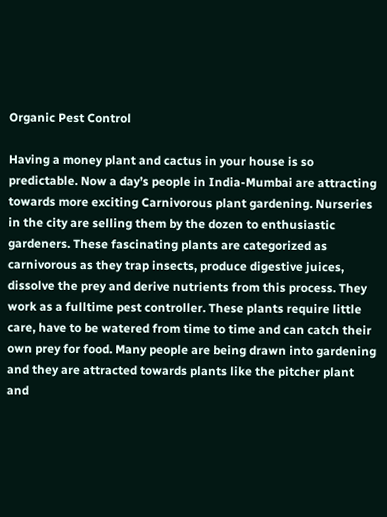Organic Pest Control

Having a money plant and cactus in your house is so predictable. Now a day’s people in India-Mumbai are attracting towards more exciting Carnivorous plant gardening. Nurseries in the city are selling them by the dozen to enthusiastic gardeners. These fascinating plants are categorized as carnivorous as they trap insects, produce digestive juices, dissolve the prey and derive nutrients from this process. They work as a fulltime pest controller. These plants require little care, have to be watered from time to time and can catch their own prey for food. Many people are being drawn into gardening and they are attracted towards plants like the pitcher plant and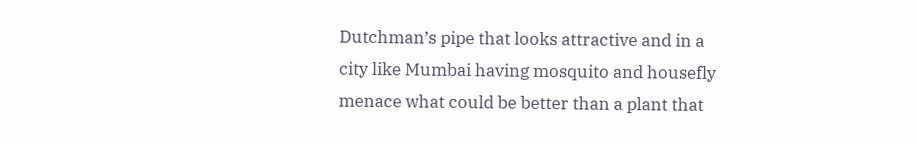Dutchman’s pipe that looks attractive and in a city like Mumbai having mosquito and housefly menace what could be better than a plant that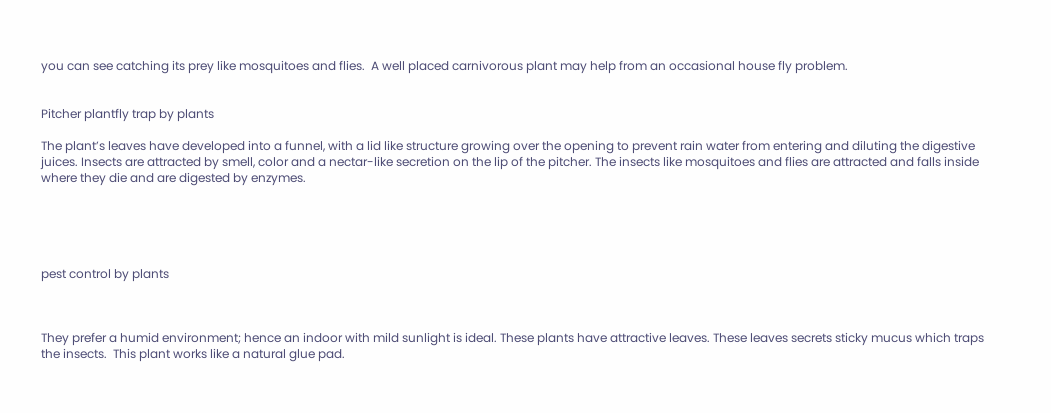you can see catching its prey like mosquitoes and flies.  A well placed carnivorous plant may help from an occasional house fly problem.


Pitcher plantfly trap by plants

The plant’s leaves have developed into a funnel, with a lid like structure growing over the opening to prevent rain water from entering and diluting the digestive juices. Insects are attracted by smell, color and a nectar-like secretion on the lip of the pitcher. The insects like mosquitoes and flies are attracted and falls inside where they die and are digested by enzymes.





pest control by plants



They prefer a humid environment; hence an indoor with mild sunlight is ideal. These plants have attractive leaves. These leaves secrets sticky mucus which traps the insects.  This plant works like a natural glue pad.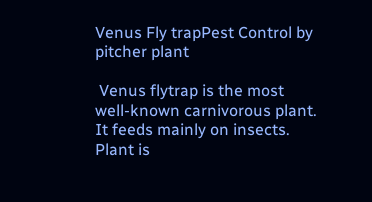Venus Fly trapPest Control by pitcher plant

 Venus flytrap is the most well-known carnivorous plant. It feeds mainly on insects. Plant is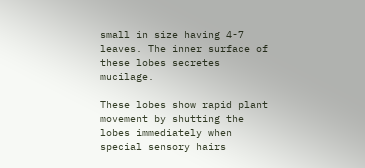small in size having 4-7 leaves. The inner surface of these lobes secretes mucilage.

These lobes show rapid plant movement by shutting the lobes immediately when special sensory hairs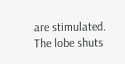are stimulated. The lobe shuts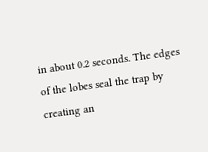in about 0.2 seconds. The edges of the lobes seal the trap by creating an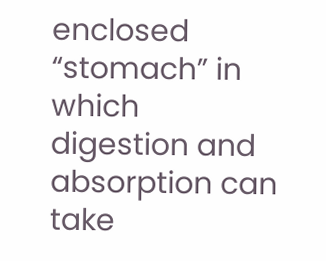enclosed “stomach” in which digestion and absorption can take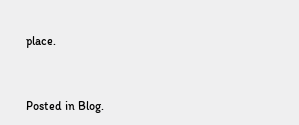place.



Posted in Blog.